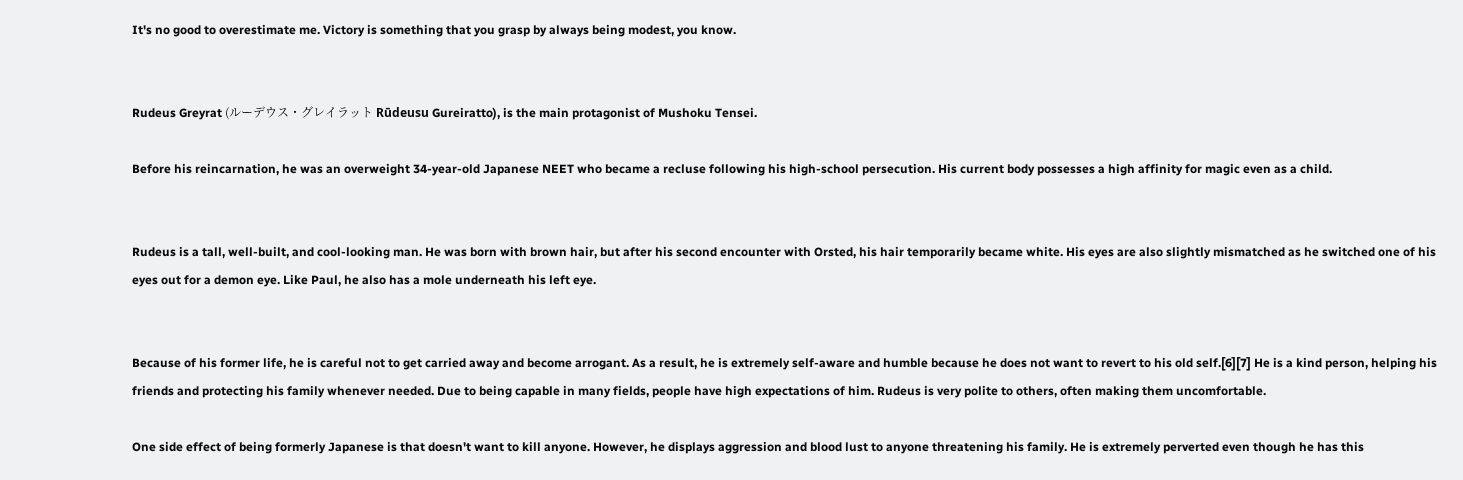It's no good to overestimate me. Victory is something that you grasp by always being modest, you know.


Rudeus Greyrat (ルーデウス・グレイラット Rūdeusu Gureiratto), is the main protagonist of Mushoku Tensei.

Before his reincarnation, he was an overweight 34-year-old Japanese NEET who became a recluse following his high-school persecution. His current body possesses a high affinity for magic even as a child.


Rudeus is a tall, well-built, and cool-looking man. He was born with brown hair, but after his second encounter with Orsted, his hair temporarily became white. His eyes are also slightly mismatched as he switched one of his eyes out for a demon eye. Like Paul, he also has a mole underneath his left eye.


Because of his former life, he is careful not to get carried away and become arrogant. As a result, he is extremely self-aware and humble because he does not want to revert to his old self.[6][7] He is a kind person, helping his friends and protecting his family whenever needed. Due to being capable in many fields, people have high expectations of him. Rudeus is very polite to others, often making them uncomfortable.

One side effect of being formerly Japanese is that doesn't want to kill anyone. However, he displays aggression and blood lust to anyone threatening his family. He is extremely perverted even though he has this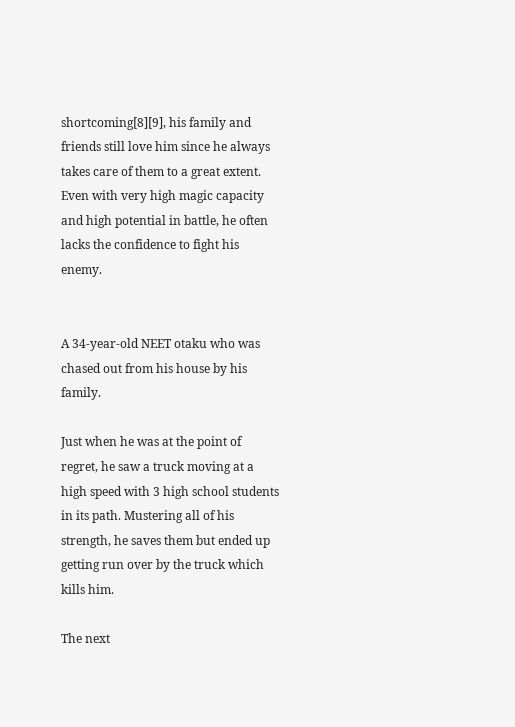shortcoming[8][9], his family and friends still love him since he always takes care of them to a great extent. Even with very high magic capacity and high potential in battle, he often lacks the confidence to fight his enemy.


A 34-year-old NEET otaku who was chased out from his house by his family.

Just when he was at the point of regret, he saw a truck moving at a high speed with 3 high school students in its path. Mustering all of his strength, he saves them but ended up getting run over by the truck which kills him.

The next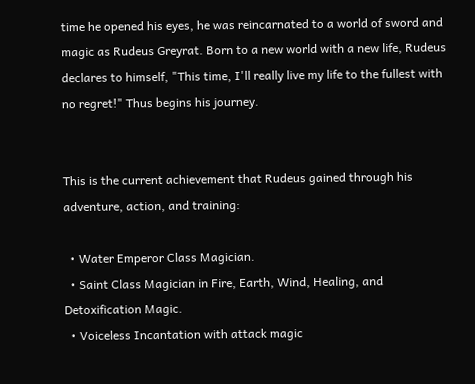time he opened his eyes, he was reincarnated to a world of sword and magic as Rudeus Greyrat. Born to a new world with a new life, Rudeus declares to himself, "This time, I'll really live my life to the fullest with no regret!" Thus begins his journey.


This is the current achievement that Rudeus gained through his adventure, action, and training:

  • Water Emperor Class Magician.
  • Saint Class Magician in Fire, Earth, Wind, Healing, and Detoxification Magic.
  • Voiceless Incantation with attack magic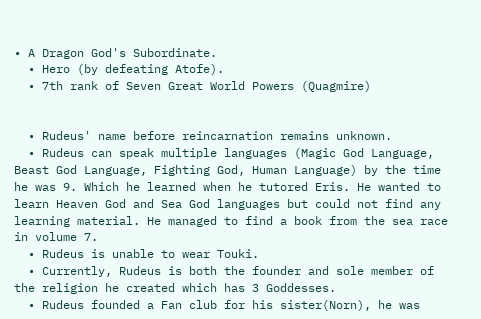• A Dragon God's Subordinate.
  • Hero (by defeating Atofe).
  • 7th rank of Seven Great World Powers (Quagmire)


  • Rudeus' name before reincarnation remains unknown.
  • Rudeus can speak multiple languages (Magic God Language, Beast God Language, Fighting God, Human Language) by the time he was 9. Which he learned when he tutored Eris. He wanted to learn Heaven God and Sea God languages but could not find any learning material. He managed to find a book from the sea race in volume 7.
  • Rudeus is unable to wear Touki.
  • Currently, Rudeus is both the founder and sole member of the religion he created which has 3 Goddesses.
  • Rudeus founded a Fan club for his sister(Norn), he was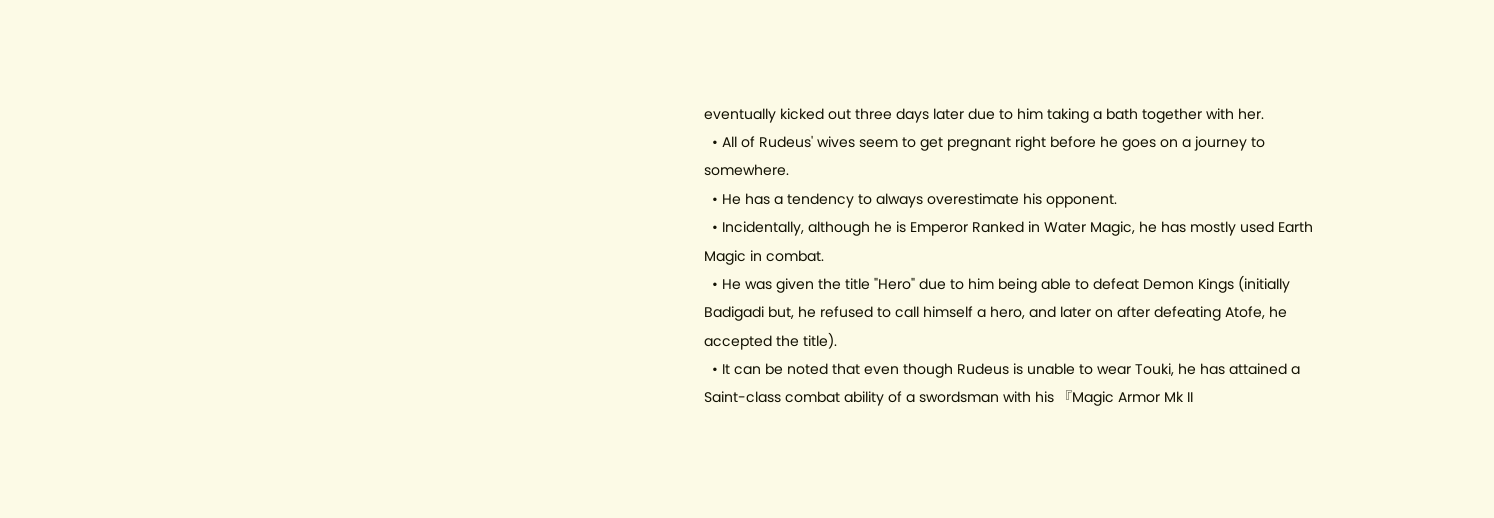eventually kicked out three days later due to him taking a bath together with her.
  • All of Rudeus' wives seem to get pregnant right before he goes on a journey to somewhere.
  • He has a tendency to always overestimate his opponent.
  • Incidentally, although he is Emperor Ranked in Water Magic, he has mostly used Earth Magic in combat.
  • He was given the title "Hero" due to him being able to defeat Demon Kings (initially Badigadi but, he refused to call himself a hero, and later on after defeating Atofe, he accepted the title).
  • It can be noted that even though Rudeus is unable to wear Touki, he has attained a Saint-class combat ability of a swordsman with his 『Magic Armor Mk II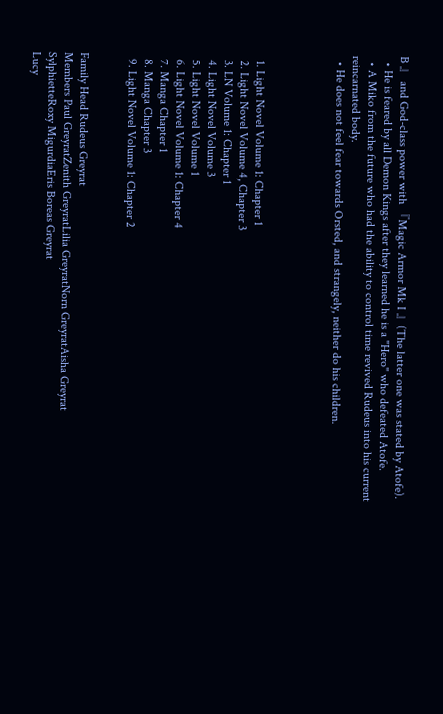B 』 and God-class power with 『Magic Armor Mk I 』(The latter one was stated by Atofe).
  • He is feared by all Demon Kings after they learned he is a "Hero" who defeated Atofe.
  • A Miko from the future who had the ability to control time revived Rudeus into his current reincarnated body.
  • He does not feel fear towards Orsted, and strangely, neither do his children.




  1. Light Novel Volume 1: Chapter 1
  2. Light Novel Volume 4, Chapter 3
  3. LN Volume 1: Chapter 1
  4. Light Novel Volume 3
  5. Light Novel Volume 1
  6. Light Novel Volume 1: Chapter 4
  7. Manga Chapter 1
  8. Manga Chapter 3
  9. Light Novel Volume 1: Chapter 2


Family Head Rudeus Greyrat
Members Paul GreyratZenith GreyratLilia GreyratNorn GreyratAisha Greyrat
SylphietteRoxy MigurdiaEris Boreas Greyrat
Lucy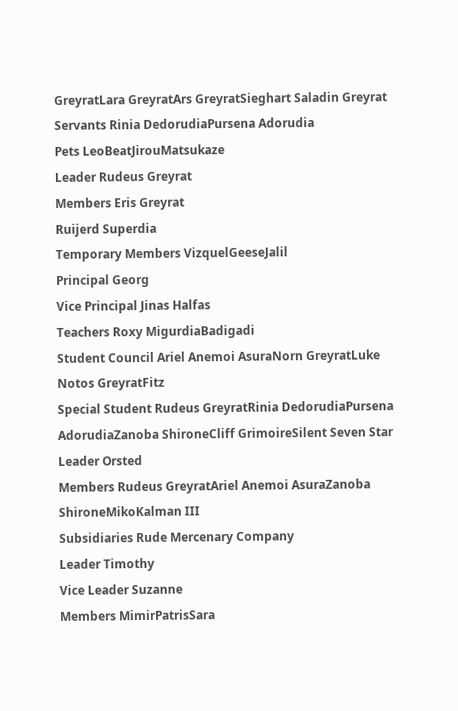GreyratLara GreyratArs GreyratSieghart Saladin Greyrat
Servants Rinia DedorudiaPursena Adorudia
Pets LeoBeatJirouMatsukaze
Leader Rudeus Greyrat
Members Eris Greyrat
Ruijerd Superdia
Temporary Members VizquelGeeseJalil
Principal Georg
Vice Principal Jinas Halfas
Teachers Roxy MigurdiaBadigadi
Student Council Ariel Anemoi AsuraNorn GreyratLuke Notos GreyratFitz
Special Student Rudeus GreyratRinia DedorudiaPursena AdorudiaZanoba ShironeCliff GrimoireSilent Seven Star
Leader Orsted
Members Rudeus GreyratAriel Anemoi AsuraZanoba ShironeMikoKalman III
Subsidiaries Rude Mercenary Company
Leader Timothy
Vice Leader Suzanne
Members MimirPatrisSara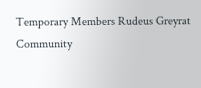Temporary Members Rudeus Greyrat
Community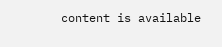content is available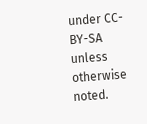under CC-BY-SA unless otherwise noted.